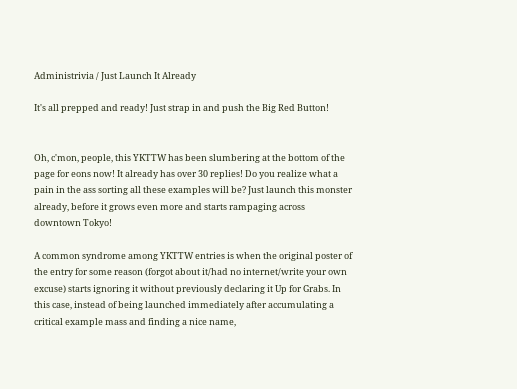Administrivia / Just Launch It Already

It's all prepped and ready! Just strap in and push the Big Red Button!


Oh, c'mon, people, this YKTTW has been slumbering at the bottom of the page for eons now! It already has over 30 replies! Do you realize what a pain in the ass sorting all these examples will be? Just launch this monster already, before it grows even more and starts rampaging across downtown Tokyo!

A common syndrome among YKTTW entries is when the original poster of the entry for some reason (forgot about it/had no internet/write your own excuse) starts ignoring it without previously declaring it Up for Grabs. In this case, instead of being launched immediately after accumulating a critical example mass and finding a nice name,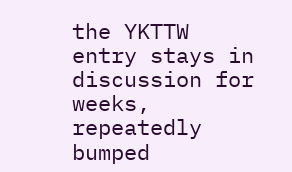the YKTTW entry stays in discussion for weeks, repeatedly bumped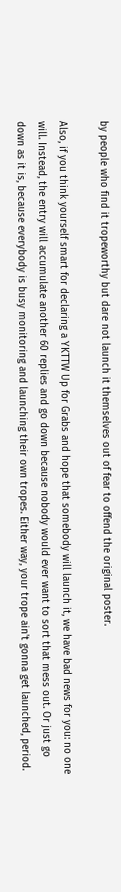by people who find it tropeworthy but dare not launch it themselves out of fear to offend the original poster.

Also, if you think yourself smart for declaring a YKTTW Up for Grabs and hope that somebody will launch it, we have bad news for you: no one will. Instead, the entry will accumulate another 60 replies and go down because nobody would ever want to sort that mess out. Or just go down as it is, because everybody is busy monitoring and launching their own tropes. Either way, your trope ain't gonna get launched, period.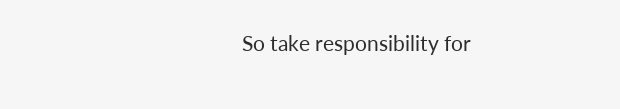So take responsibility for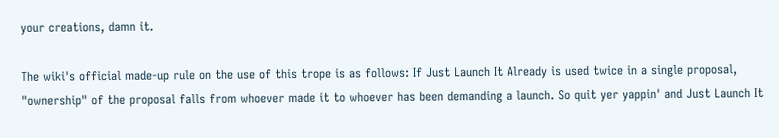your creations, damn it.

The wiki's official made-up rule on the use of this trope is as follows: If Just Launch It Already is used twice in a single proposal, "ownership" of the proposal falls from whoever made it to whoever has been demanding a launch. So quit yer yappin' and Just Launch It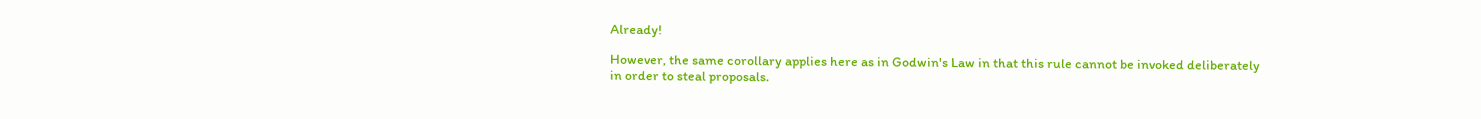Already!

However, the same corollary applies here as in Godwin's Law in that this rule cannot be invoked deliberately in order to steal proposals.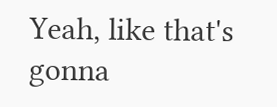Yeah, like that's gonna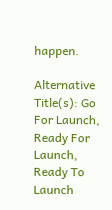happen.

Alternative Title(s): Go For Launch, Ready For Launch, Ready To Launch